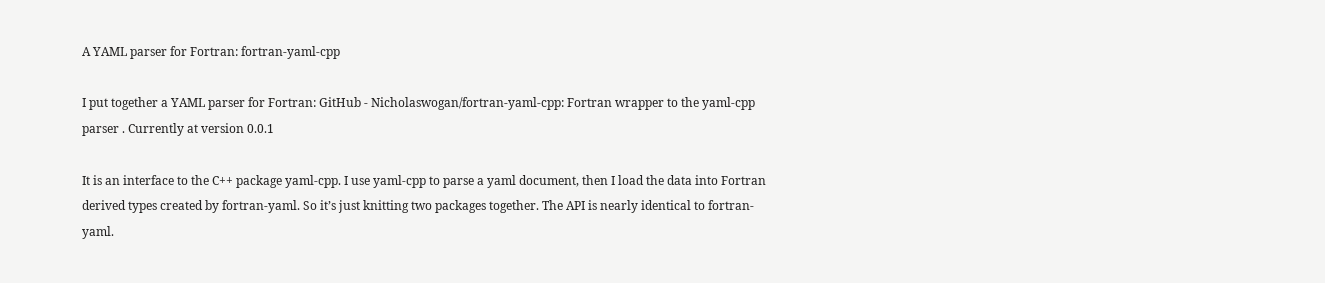A YAML parser for Fortran: fortran-yaml-cpp

I put together a YAML parser for Fortran: GitHub - Nicholaswogan/fortran-yaml-cpp: Fortran wrapper to the yaml-cpp parser . Currently at version 0.0.1

It is an interface to the C++ package yaml-cpp. I use yaml-cpp to parse a yaml document, then I load the data into Fortran derived types created by fortran-yaml. So it’s just knitting two packages together. The API is nearly identical to fortran-yaml.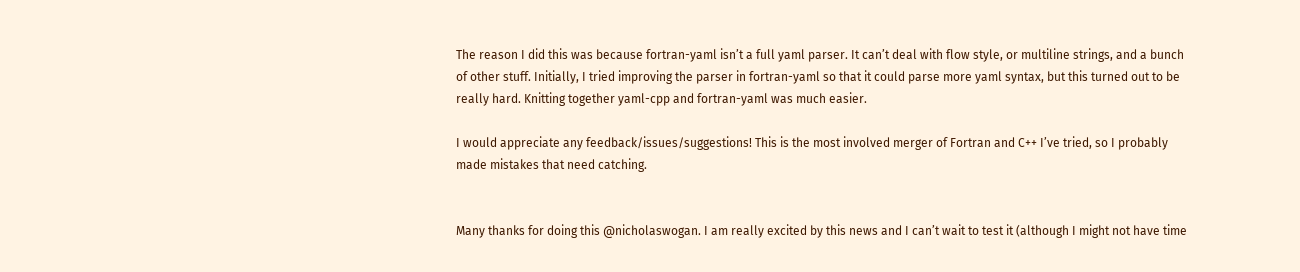The reason I did this was because fortran-yaml isn’t a full yaml parser. It can’t deal with flow style, or multiline strings, and a bunch of other stuff. Initially, I tried improving the parser in fortran-yaml so that it could parse more yaml syntax, but this turned out to be really hard. Knitting together yaml-cpp and fortran-yaml was much easier.

I would appreciate any feedback/issues/suggestions! This is the most involved merger of Fortran and C++ I’ve tried, so I probably made mistakes that need catching.


Many thanks for doing this @nicholaswogan. I am really excited by this news and I can’t wait to test it (although I might not have time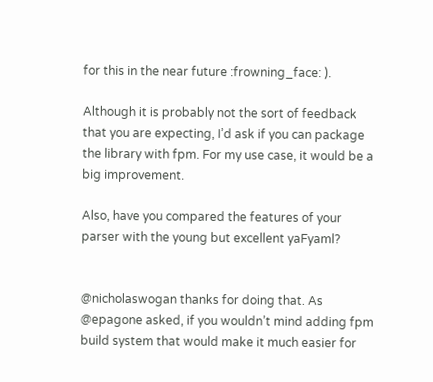for this in the near future :frowning_face: ).

Although it is probably not the sort of feedback that you are expecting, I’d ask if you can package the library with fpm. For my use case, it would be a big improvement.

Also, have you compared the features of your parser with the young but excellent yaFyaml?


@nicholaswogan thanks for doing that. As @epagone asked, if you wouldn’t mind adding fpm build system that would make it much easier for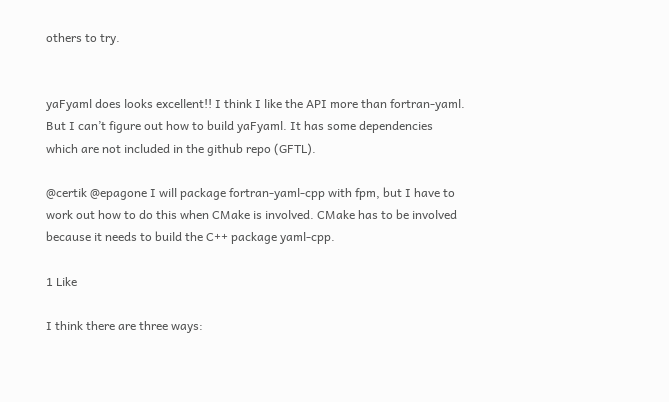others to try.


yaFyaml does looks excellent!! I think I like the API more than fortran-yaml. But I can’t figure out how to build yaFyaml. It has some dependencies which are not included in the github repo (GFTL).

@certik @epagone I will package fortran-yaml-cpp with fpm, but I have to work out how to do this when CMake is involved. CMake has to be involved because it needs to build the C++ package yaml-cpp.

1 Like

I think there are three ways: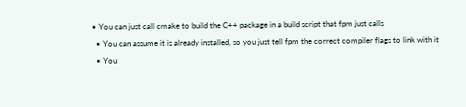• You can just call cmake to build the C++ package in a build script that fpm just calls
  • You can assume it is already installed, so you just tell fpm the correct compiler flags to link with it
  • You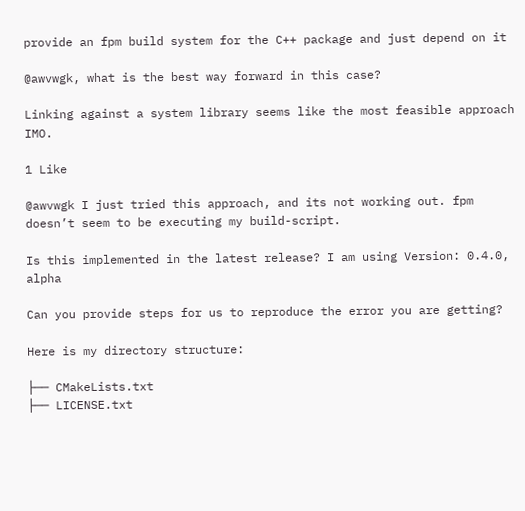provide an fpm build system for the C++ package and just depend on it

@awvwgk, what is the best way forward in this case?

Linking against a system library seems like the most feasible approach IMO.

1 Like

@awvwgk I just tried this approach, and its not working out. fpm doesn’t seem to be executing my build-script.

Is this implemented in the latest release? I am using Version: 0.4.0, alpha

Can you provide steps for us to reproduce the error you are getting?

Here is my directory structure:

├── CMakeLists.txt
├── LICENSE.txt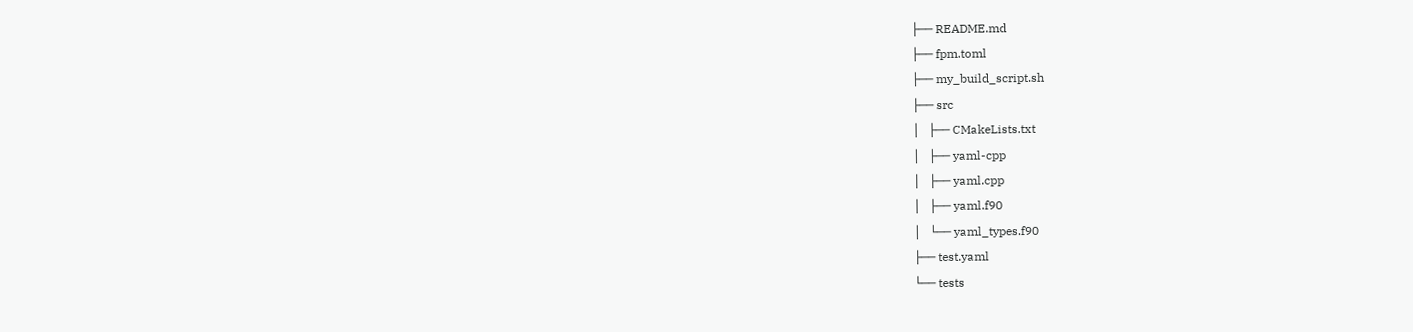├── README.md
├── fpm.toml
├── my_build_script.sh
├── src
│   ├── CMakeLists.txt
│   ├── yaml-cpp
│   ├── yaml.cpp
│   ├── yaml.f90
│   └── yaml_types.f90
├── test.yaml
└── tests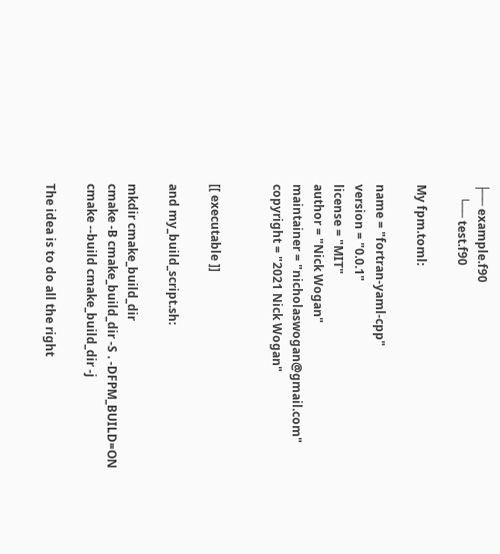├── example.f90
    └── test.f90

My fpm.toml:

name = "fortran-yaml-cpp"
version = "0.0.1"
license = "MIT"
author = "Nick Wogan"
maintainer = "nicholaswogan@gmail.com"
copyright = "2021 Nick Wogan"


[[ executable ]]

and my_build_script.sh:

mkdir cmake_build_dir
cmake -B cmake_build_dir -S . -DFPM_BUILD=ON
cmake --build cmake_build_dir -j

The idea is to do all the right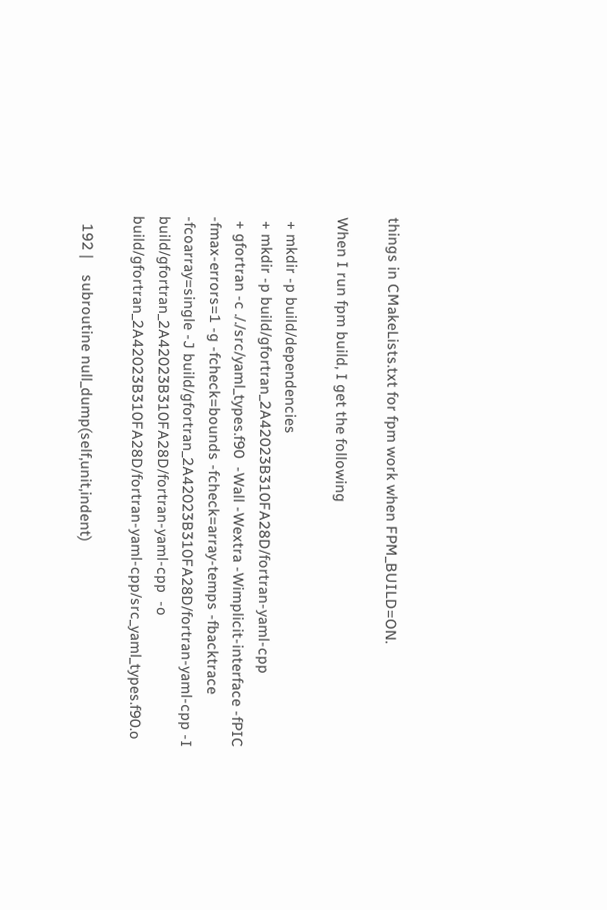things in CMakeLists.txt for fpm work when FPM_BUILD=ON.

When I run fpm build, I get the following

 + mkdir -p build/dependencies
 + mkdir -p build/gfortran_2A42023B310FA28D/fortran-yaml-cpp
 + gfortran -c ././src/yaml_types.f90  -Wall -Wextra -Wimplicit-interface -fPIC -fmax-errors=1 -g -fcheck=bounds -fcheck=array-temps -fbacktrace -fcoarray=single -J build/gfortran_2A42023B310FA28D/fortran-yaml-cpp -I build/gfortran_2A42023B310FA28D/fortran-yaml-cpp  -o build/gfortran_2A42023B310FA28D/fortran-yaml-cpp/src_yaml_types.f90.o

  192 |    subroutine null_dump(self,unit,indent)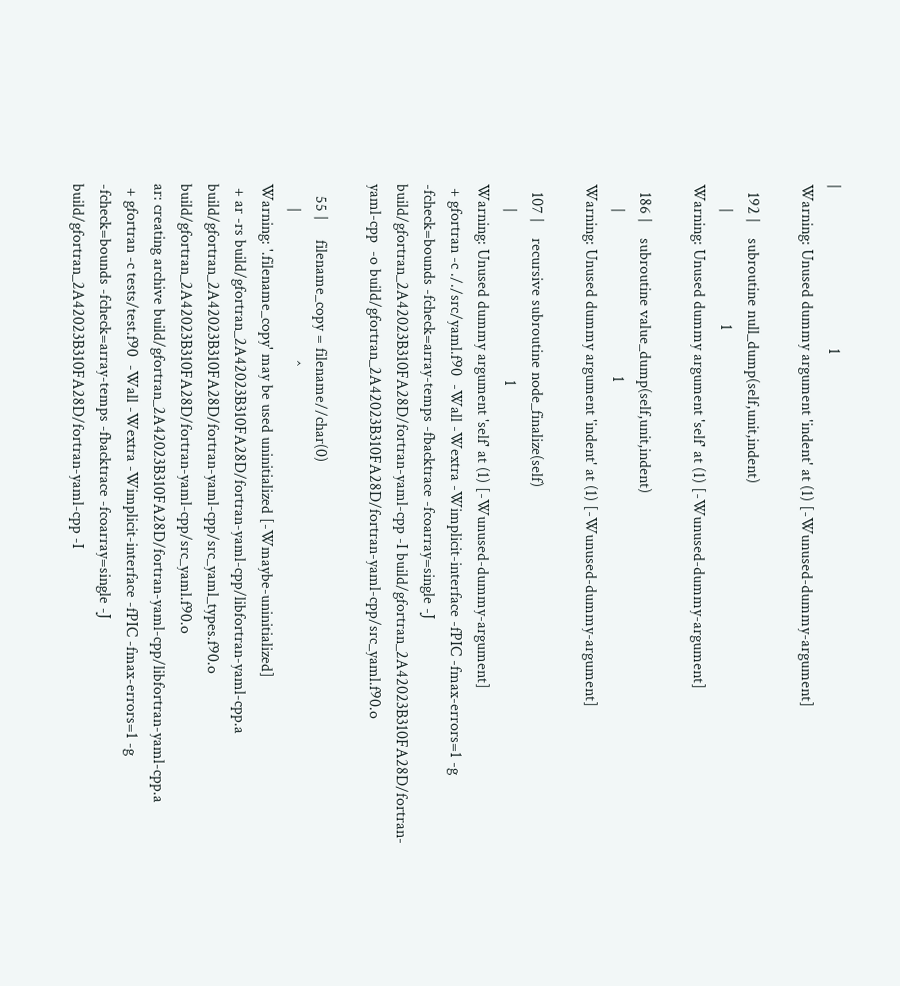|                                        1
Warning: Unused dummy argument 'indent' at (1) [-Wunused-dummy-argument]

  192 |    subroutine null_dump(self,unit,indent)
      |                            1
Warning: Unused dummy argument 'self' at (1) [-Wunused-dummy-argument]

  186 |    subroutine value_dump(self,unit,indent)
      |                                         1
Warning: Unused dummy argument 'indent' at (1) [-Wunused-dummy-argument]

  107 |    recursive subroutine node_finalize(self)
      |                                          1
Warning: Unused dummy argument 'self' at (1) [-Wunused-dummy-argument]
 + gfortran -c ././src/yaml.f90  -Wall -Wextra -Wimplicit-interface -fPIC -fmax-errors=1 -g -fcheck=bounds -fcheck=array-temps -fbacktrace -fcoarray=single -J build/gfortran_2A42023B310FA28D/fortran-yaml-cpp -I build/gfortran_2A42023B310FA28D/fortran-yaml-cpp  -o build/gfortran_2A42023B310FA28D/fortran-yaml-cpp/src_yaml.f90.o

   55 |     filename_copy = filename//char(0)
      |                                     ^
Warning: '.filename_copy' may be used uninitialized [-Wmaybe-uninitialized]
 + ar -rs build/gfortran_2A42023B310FA28D/fortran-yaml-cpp/libfortran-yaml-cpp.a build/gfortran_2A42023B310FA28D/fortran-yaml-cpp/src_yaml_types.f90.o build/gfortran_2A42023B310FA28D/fortran-yaml-cpp/src_yaml.f90.o
ar: creating archive build/gfortran_2A42023B310FA28D/fortran-yaml-cpp/libfortran-yaml-cpp.a
 + gfortran -c tests/test.f90  -Wall -Wextra -Wimplicit-interface -fPIC -fmax-errors=1 -g -fcheck=bounds -fcheck=array-temps -fbacktrace -fcoarray=single -J build/gfortran_2A42023B310FA28D/fortran-yaml-cpp -I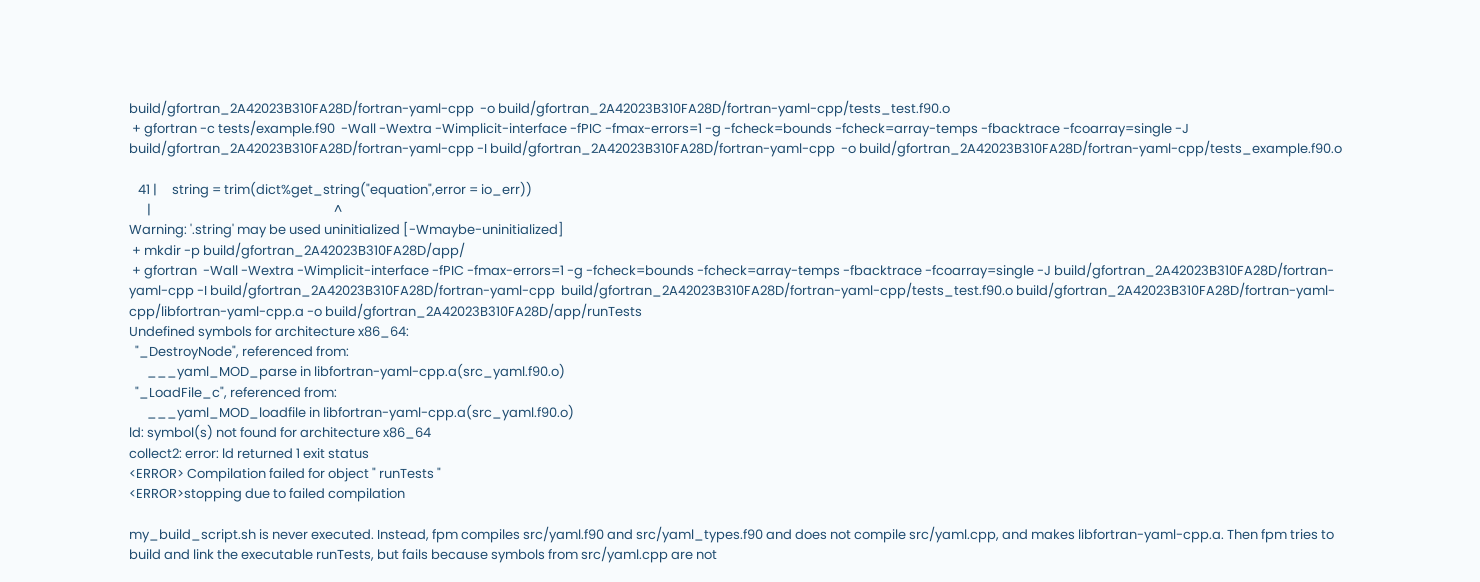build/gfortran_2A42023B310FA28D/fortran-yaml-cpp  -o build/gfortran_2A42023B310FA28D/fortran-yaml-cpp/tests_test.f90.o
 + gfortran -c tests/example.f90  -Wall -Wextra -Wimplicit-interface -fPIC -fmax-errors=1 -g -fcheck=bounds -fcheck=array-temps -fbacktrace -fcoarray=single -J build/gfortran_2A42023B310FA28D/fortran-yaml-cpp -I build/gfortran_2A42023B310FA28D/fortran-yaml-cpp  -o build/gfortran_2A42023B310FA28D/fortran-yaml-cpp/tests_example.f90.o

   41 |     string = trim(dict%get_string("equation",error = io_err))
      |                                                             ^
Warning: '.string' may be used uninitialized [-Wmaybe-uninitialized]
 + mkdir -p build/gfortran_2A42023B310FA28D/app/
 + gfortran  -Wall -Wextra -Wimplicit-interface -fPIC -fmax-errors=1 -g -fcheck=bounds -fcheck=array-temps -fbacktrace -fcoarray=single -J build/gfortran_2A42023B310FA28D/fortran-yaml-cpp -I build/gfortran_2A42023B310FA28D/fortran-yaml-cpp  build/gfortran_2A42023B310FA28D/fortran-yaml-cpp/tests_test.f90.o build/gfortran_2A42023B310FA28D/fortran-yaml-cpp/libfortran-yaml-cpp.a -o build/gfortran_2A42023B310FA28D/app/runTests
Undefined symbols for architecture x86_64:
  "_DestroyNode", referenced from:
      ___yaml_MOD_parse in libfortran-yaml-cpp.a(src_yaml.f90.o)
  "_LoadFile_c", referenced from:
      ___yaml_MOD_loadfile in libfortran-yaml-cpp.a(src_yaml.f90.o)
ld: symbol(s) not found for architecture x86_64
collect2: error: ld returned 1 exit status
<ERROR> Compilation failed for object " runTests "
<ERROR>stopping due to failed compilation

my_build_script.sh is never executed. Instead, fpm compiles src/yaml.f90 and src/yaml_types.f90 and does not compile src/yaml.cpp, and makes libfortran-yaml-cpp.a. Then fpm tries to build and link the executable runTests, but fails because symbols from src/yaml.cpp are not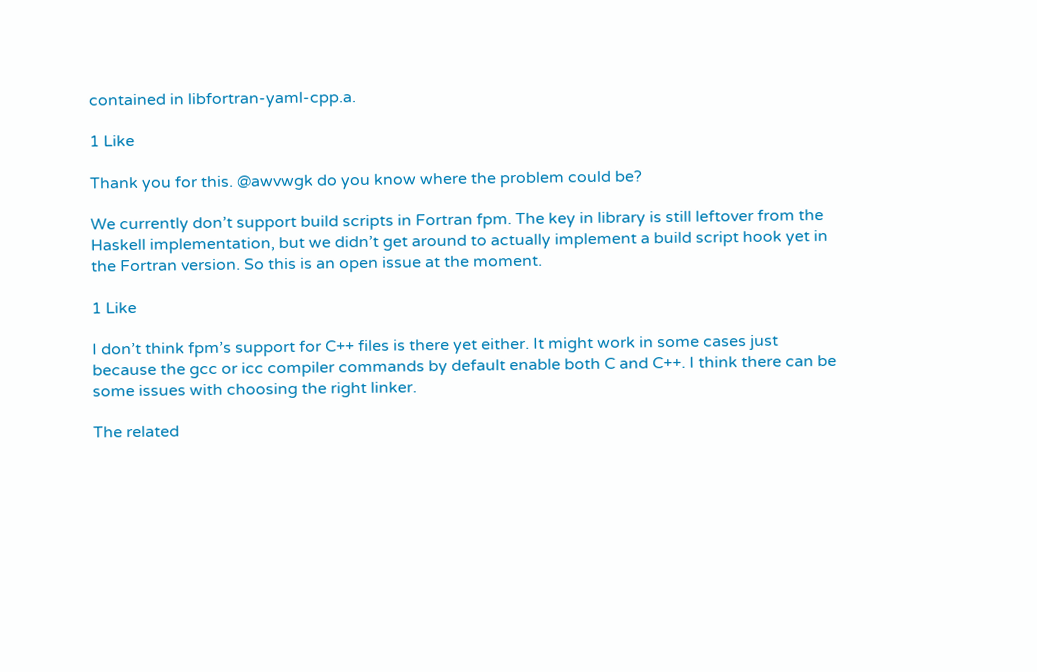contained in libfortran-yaml-cpp.a.

1 Like

Thank you for this. @awvwgk do you know where the problem could be?

We currently don’t support build scripts in Fortran fpm. The key in library is still leftover from the Haskell implementation, but we didn’t get around to actually implement a build script hook yet in the Fortran version. So this is an open issue at the moment.

1 Like

I don’t think fpm’s support for C++ files is there yet either. It might work in some cases just because the gcc or icc compiler commands by default enable both C and C++. I think there can be some issues with choosing the right linker.

The related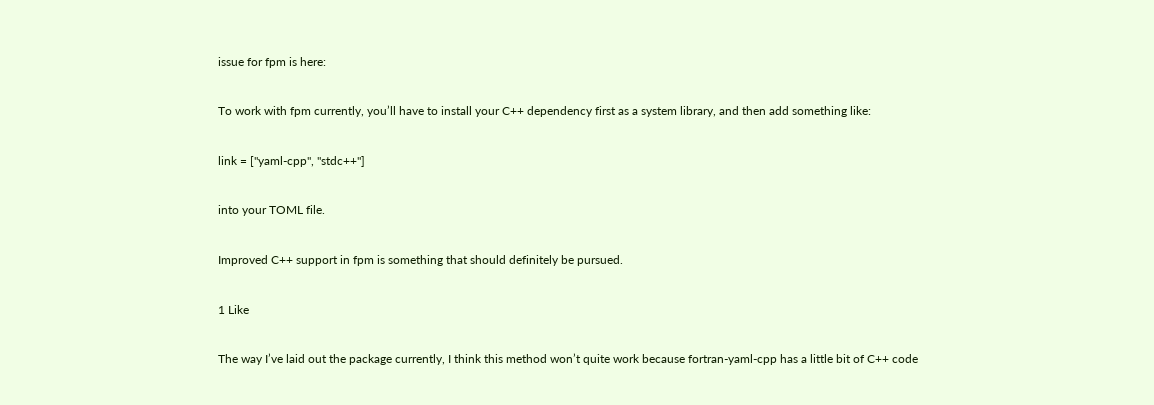issue for fpm is here:

To work with fpm currently, you’ll have to install your C++ dependency first as a system library, and then add something like:

link = ["yaml-cpp", "stdc++"]

into your TOML file.

Improved C++ support in fpm is something that should definitely be pursued.

1 Like

The way I’ve laid out the package currently, I think this method won’t quite work because fortran-yaml-cpp has a little bit of C++ code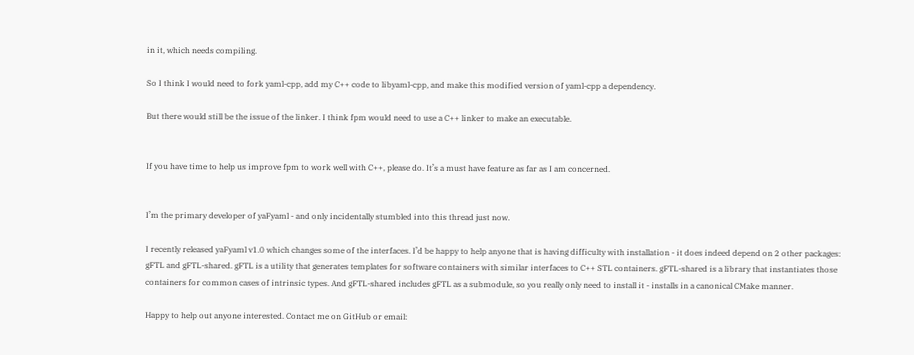in it, which needs compiling.

So I think I would need to fork yaml-cpp, add my C++ code to libyaml-cpp, and make this modified version of yaml-cpp a dependency.

But there would still be the issue of the linker. I think fpm would need to use a C++ linker to make an executable.


If you have time to help us improve fpm to work well with C++, please do. It’s a must have feature as far as I am concerned.


I’m the primary developer of yaFyaml - and only incidentally stumbled into this thread just now.

I recently released yaFyaml v1.0 which changes some of the interfaces. I’d be happy to help anyone that is having difficulty with installation - it does indeed depend on 2 other packages: gFTL and gFTL-shared. gFTL is a utility that generates templates for software containers with similar interfaces to C++ STL containers. gFTL-shared is a library that instantiates those containers for common cases of intrinsic types. And gFTL-shared includes gFTL as a submodule, so you really only need to install it - installs in a canonical CMake manner.

Happy to help out anyone interested. Contact me on GitHub or email: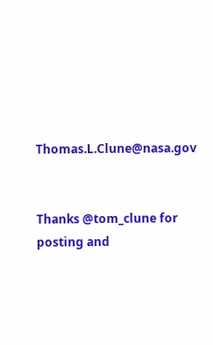Thomas.L.Clune@nasa.gov


Thanks @tom_clune for posting and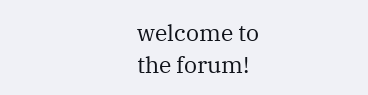welcome to the forum!